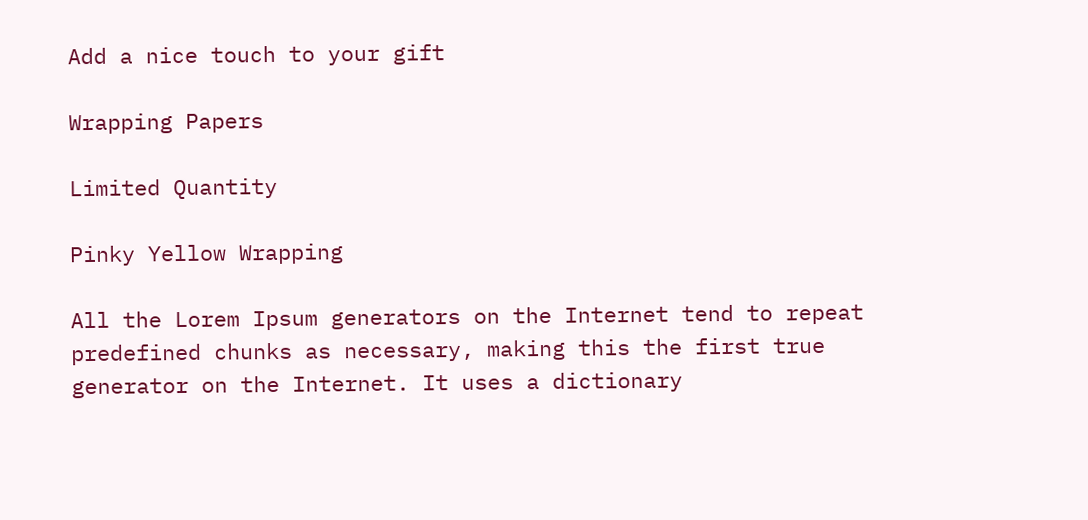Add a nice touch to your gift

Wrapping Papers

Limited Quantity

Pinky Yellow Wrapping

All the Lorem Ipsum generators on the Internet tend to repeat predefined chunks as necessary, making this the first true generator on the Internet. It uses a dictionary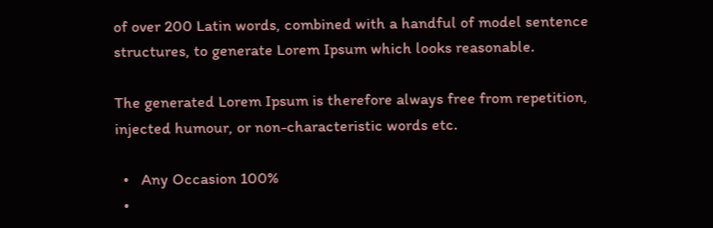of over 200 Latin words, combined with a handful of model sentence structures, to generate Lorem Ipsum which looks reasonable.

The generated Lorem Ipsum is therefore always free from repetition, injected humour, or non-characteristic words etc.

  •   Any Occasion 100%
  •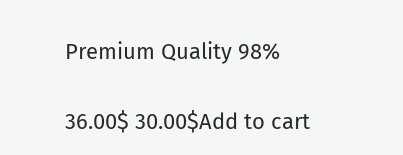Premium Quality 98%

36.00$ 30.00$Add to cart